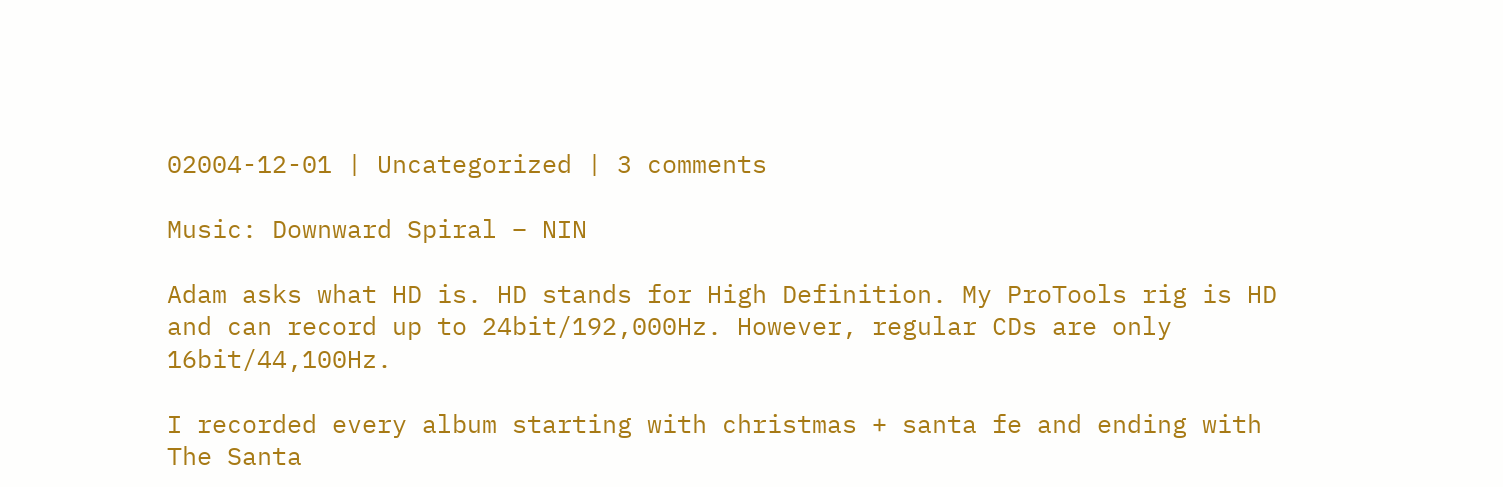02004-12-01 | Uncategorized | 3 comments

Music: Downward Spiral – NIN

Adam asks what HD is. HD stands for High Definition. My ProTools rig is HD and can record up to 24bit/192,000Hz. However, regular CDs are only 16bit/44,100Hz.

I recorded every album starting with christmas + santa fe and ending with The Santa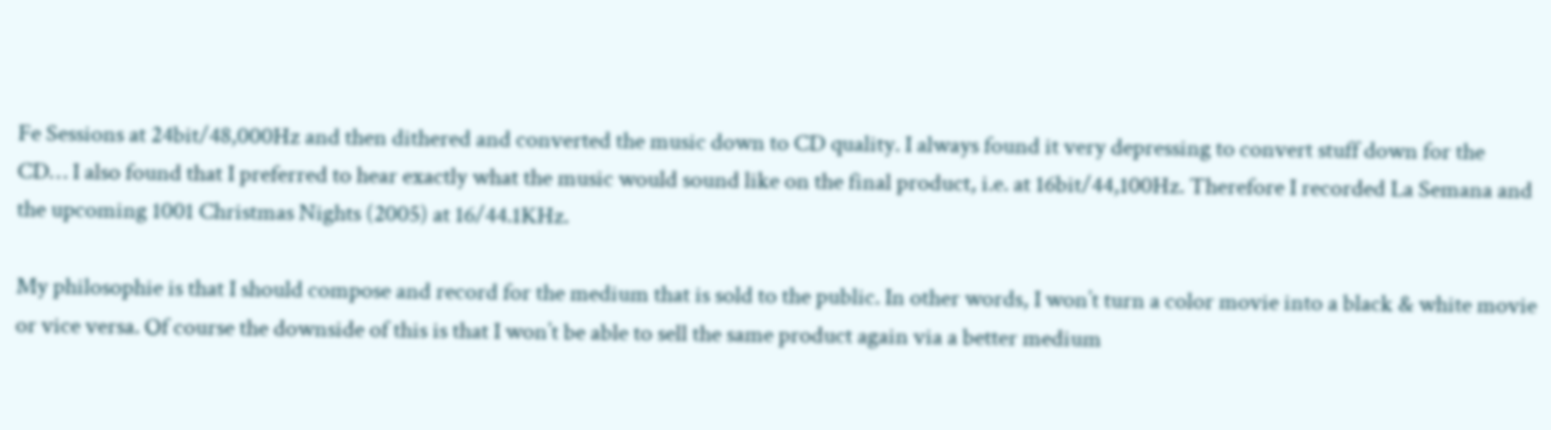Fe Sessions at 24bit/48,000Hz and then dithered and converted the music down to CD quality. I always found it very depressing to convert stuff down for the CD… I also found that I preferred to hear exactly what the music would sound like on the final product, i.e. at 16bit/44,100Hz. Therefore I recorded La Semana and the upcoming 1001 Christmas Nights (2005) at 16/44.1KHz.

My philosophie is that I should compose and record for the medium that is sold to the public. In other words, I won’t turn a color movie into a black & white movie or vice versa. Of course the downside of this is that I won’t be able to sell the same product again via a better medium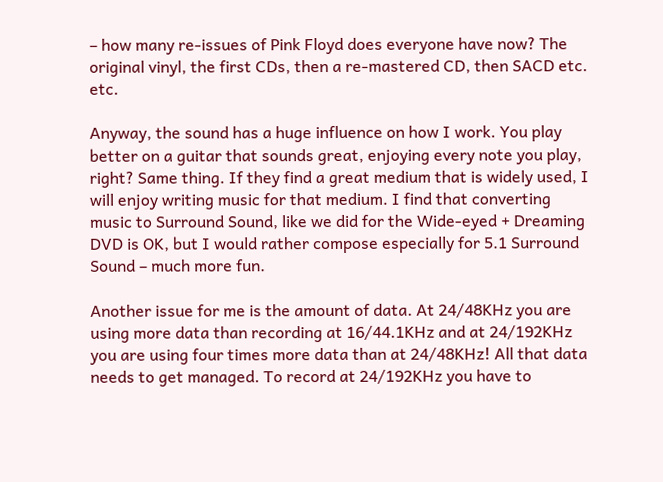– how many re-issues of Pink Floyd does everyone have now? The original vinyl, the first CDs, then a re-mastered CD, then SACD etc. etc.

Anyway, the sound has a huge influence on how I work. You play better on a guitar that sounds great, enjoying every note you play, right? Same thing. If they find a great medium that is widely used, I will enjoy writing music for that medium. I find that converting music to Surround Sound, like we did for the Wide-eyed + Dreaming DVD is OK, but I would rather compose especially for 5.1 Surround Sound – much more fun.

Another issue for me is the amount of data. At 24/48KHz you are using more data than recording at 16/44.1KHz and at 24/192KHz you are using four times more data than at 24/48KHz! All that data needs to get managed. To record at 24/192KHz you have to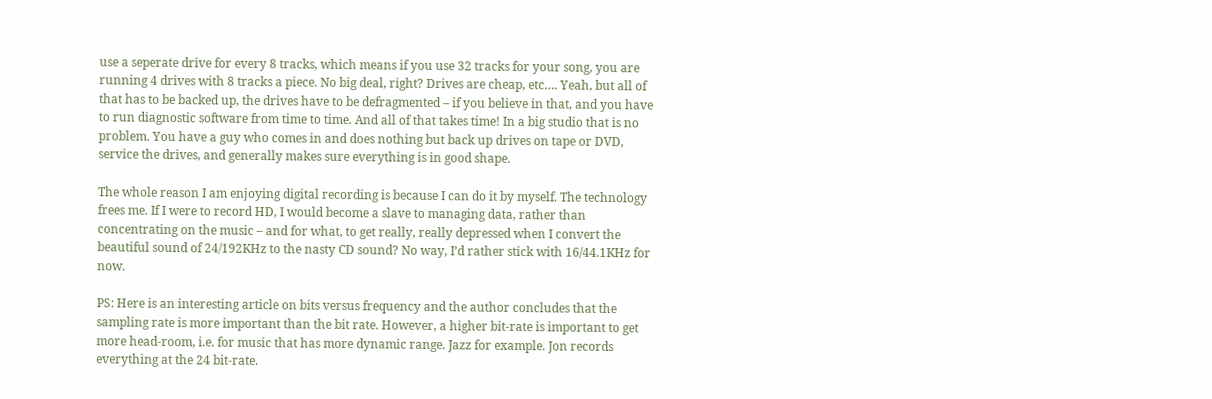use a seperate drive for every 8 tracks, which means if you use 32 tracks for your song, you are running 4 drives with 8 tracks a piece. No big deal, right? Drives are cheap, etc…. Yeah, but all of that has to be backed up, the drives have to be defragmented – if you believe in that, and you have to run diagnostic software from time to time. And all of that takes time! In a big studio that is no problem. You have a guy who comes in and does nothing but back up drives on tape or DVD, service the drives, and generally makes sure everything is in good shape.

The whole reason I am enjoying digital recording is because I can do it by myself. The technology frees me. If I were to record HD, I would become a slave to managing data, rather than concentrating on the music – and for what, to get really, really depressed when I convert the beautiful sound of 24/192KHz to the nasty CD sound? No way, I’d rather stick with 16/44.1KHz for now.

PS: Here is an interesting article on bits versus frequency and the author concludes that the sampling rate is more important than the bit rate. However, a higher bit-rate is important to get more head-room, i.e. for music that has more dynamic range. Jazz for example. Jon records everything at the 24 bit-rate.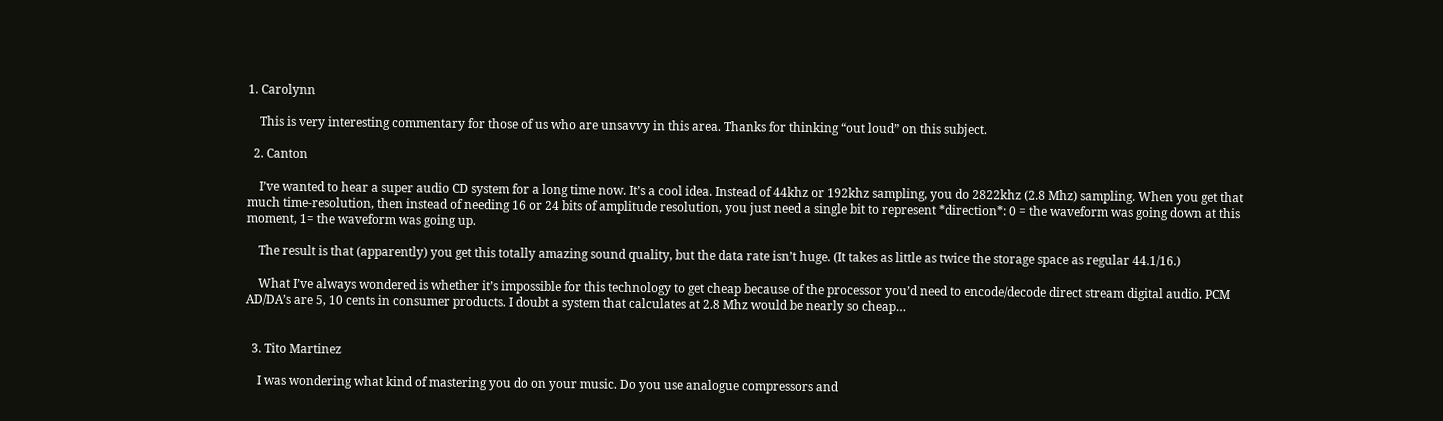1. Carolynn

    This is very interesting commentary for those of us who are unsavvy in this area. Thanks for thinking “out loud” on this subject.

  2. Canton

    I’ve wanted to hear a super audio CD system for a long time now. It’s a cool idea. Instead of 44khz or 192khz sampling, you do 2822khz (2.8 Mhz) sampling. When you get that much time-resolution, then instead of needing 16 or 24 bits of amplitude resolution, you just need a single bit to represent *direction*: 0 = the waveform was going down at this moment, 1= the waveform was going up.

    The result is that (apparently) you get this totally amazing sound quality, but the data rate isn’t huge. (It takes as little as twice the storage space as regular 44.1/16.)

    What I’ve always wondered is whether it’s impossible for this technology to get cheap because of the processor you’d need to encode/decode direct stream digital audio. PCM AD/DA’s are 5, 10 cents in consumer products. I doubt a system that calculates at 2.8 Mhz would be nearly so cheap…


  3. Tito Martinez

    I was wondering what kind of mastering you do on your music. Do you use analogue compressors and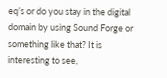eq’s or do you stay in the digital domain by using Sound Forge or something like that? It is interesting to see,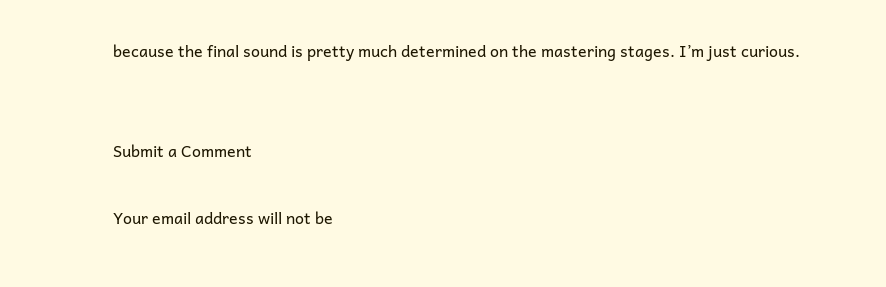because the final sound is pretty much determined on the mastering stages. I’m just curious.


Submit a Comment

Your email address will not be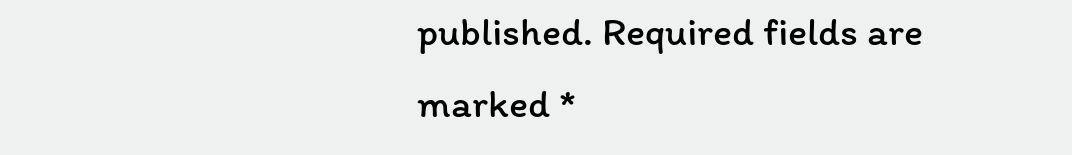published. Required fields are marked *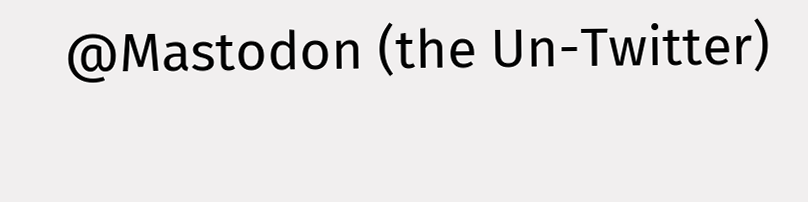@Mastodon (the Un-Twitter)